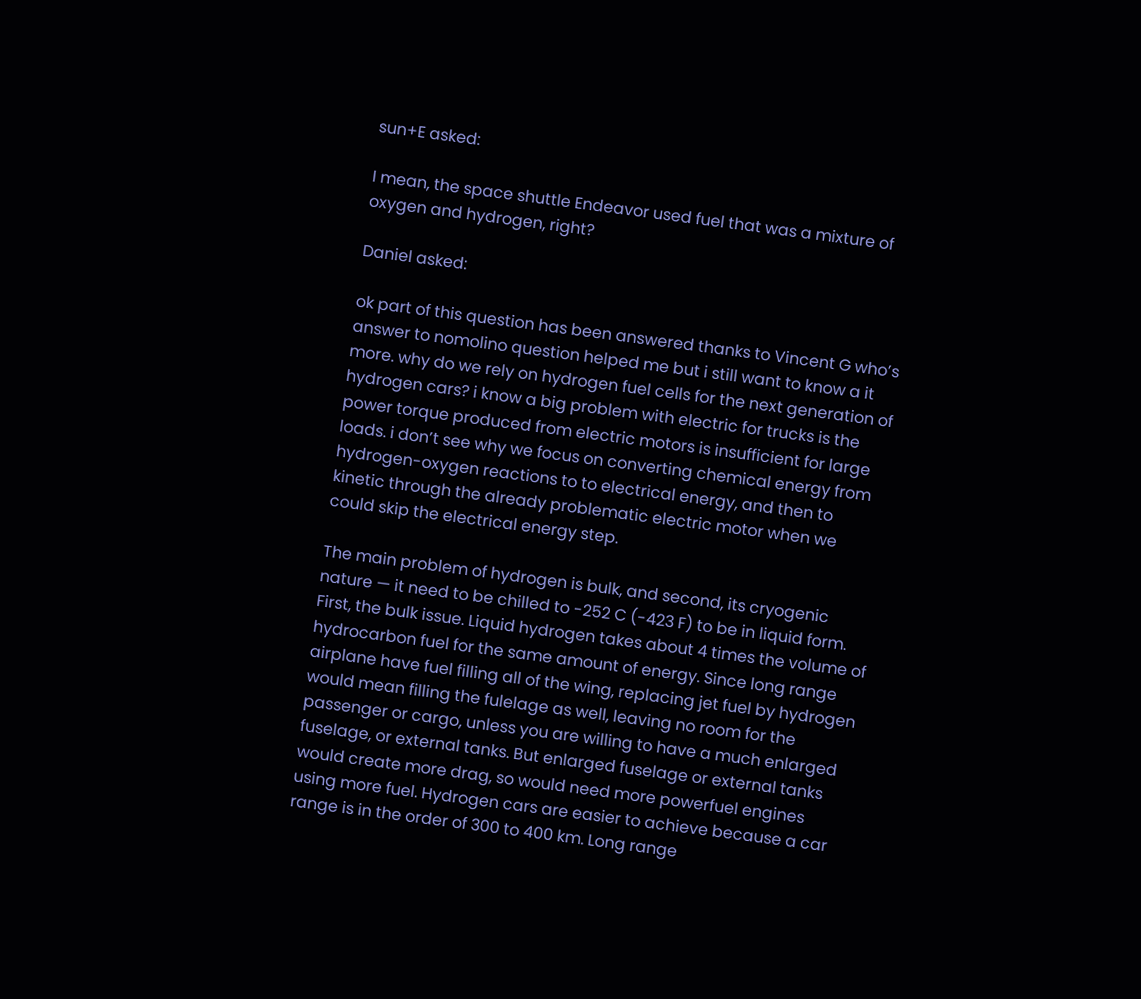sun+E asked:

I mean, the space shuttle Endeavor used fuel that was a mixture of oxygen and hydrogen, right?

Daniel asked:

ok part of this question has been answered thanks to Vincent G who’s answer to nomolino question helped me but i still want to know a it more. why do we rely on hydrogen fuel cells for the next generation of hydrogen cars? i know a big problem with electric for trucks is the power torque produced from electric motors is insufficient for large loads. i don’t see why we focus on converting chemical energy from hydrogen-oxygen reactions to to electrical energy, and then to kinetic through the already problematic electric motor when we could skip the electrical energy step.

The main problem of hydrogen is bulk, and second, its cryogenic nature — it need to be chilled to -252 C (-423 F) to be in liquid form.
First, the bulk issue. Liquid hydrogen takes about 4 times the volume of hydrocarbon fuel for the same amount of energy. Since long range airplane have fuel filling all of the wing, replacing jet fuel by hydrogen would mean filling the fulelage as well, leaving no room for the passenger or cargo, unless you are willing to have a much enlarged fuselage, or external tanks. But enlarged fuselage or external tanks would create more drag, so would need more powerfuel engines using more fuel. Hydrogen cars are easier to achieve because a car range is in the order of 300 to 400 km. Long range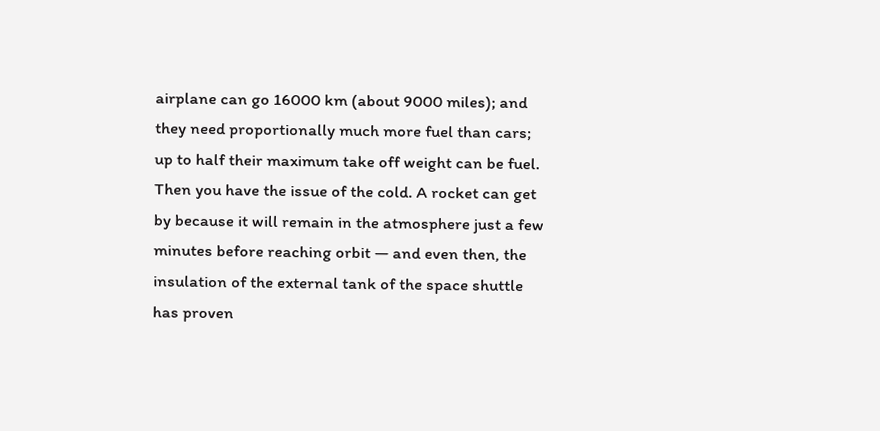airplane can go 16000 km (about 9000 miles); and they need proportionally much more fuel than cars; up to half their maximum take off weight can be fuel.
Then you have the issue of the cold. A rocket can get by because it will remain in the atmosphere just a few minutes before reaching orbit — and even then, the insulation of the external tank of the space shuttle has proven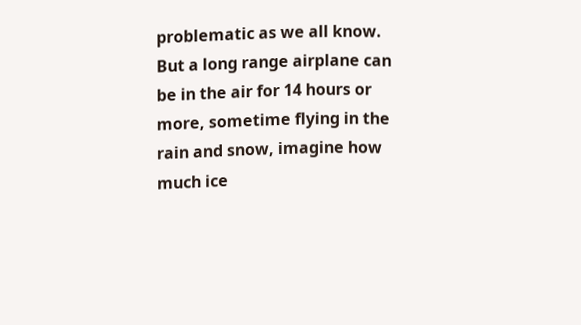problematic as we all know. But a long range airplane can be in the air for 14 hours or more, sometime flying in the rain and snow, imagine how much ice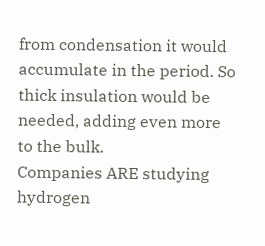from condensation it would accumulate in the period. So thick insulation would be needed, adding even more to the bulk.
Companies ARE studying hydrogen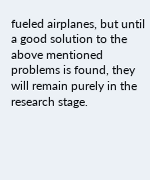fueled airplanes, but until a good solution to the above mentioned problems is found, they will remain purely in the research stage.